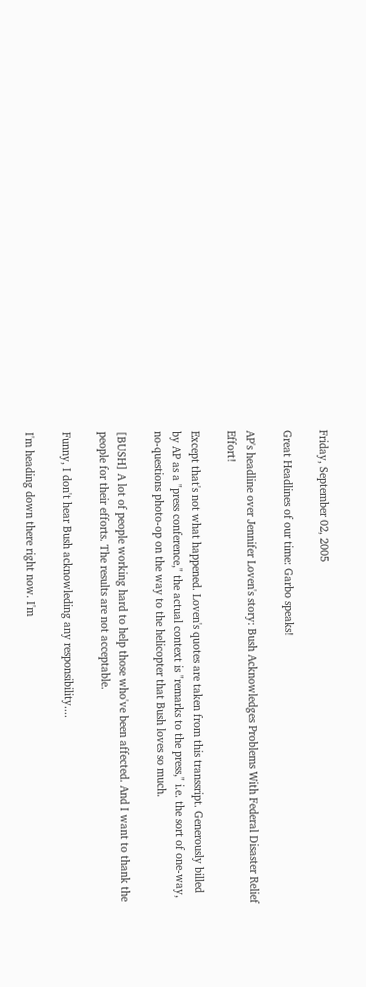Friday, September 02, 2005

Great Headlines of our time: Garbo speaks!

AP's headline over Jennifer Loven's story: Bush Acknowledges Problems With Federal Disaster Relief Effort!

Except that's not what happened. Loven's quotes are taken from this transsript. Generously billed by AP as a "press conference," the actual context is "remarks to the press," i.e. the sort of one-way, no-questions photo-op on the way to the helicopter that Bush loves so much.

[BUSH] A lot of people working hard to help those who've been affected. And I want to thank the people for their efforts. The results are not acceptable.

Funny, I don't hear Bush acknowleding any responsibility....

I'm heading down there right now. I'm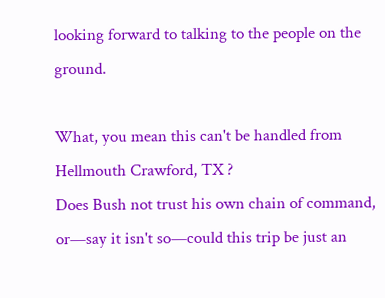looking forward to talking to the people on the ground.

What, you mean this can't be handled from Hellmouth Crawford, TX ?
Does Bush not trust his own chain of command, or—say it isn't so—could this trip be just an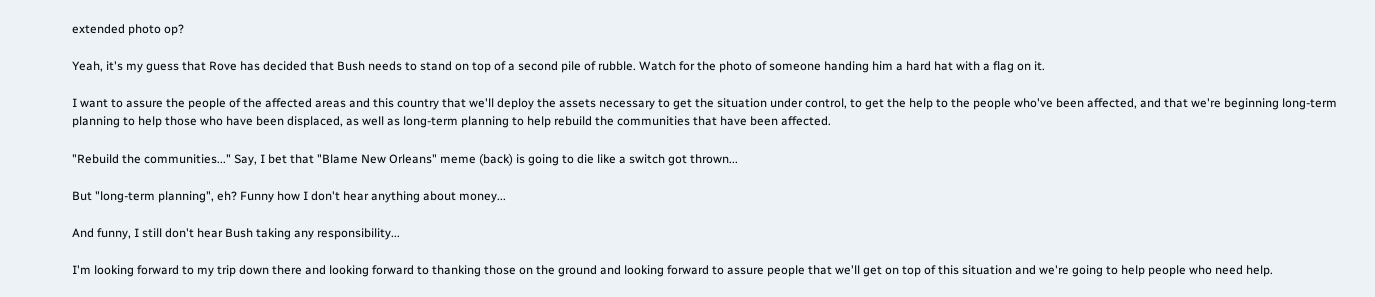extended photo op?

Yeah, it's my guess that Rove has decided that Bush needs to stand on top of a second pile of rubble. Watch for the photo of someone handing him a hard hat with a flag on it.

I want to assure the people of the affected areas and this country that we'll deploy the assets necessary to get the situation under control, to get the help to the people who've been affected, and that we're beginning long-term planning to help those who have been displaced, as well as long-term planning to help rebuild the communities that have been affected.

"Rebuild the communities..." Say, I bet that "Blame New Orleans" meme (back) is going to die like a switch got thrown...

But "long-term planning", eh? Funny how I don't hear anything about money...

And funny, I still don't hear Bush taking any responsibility...

I'm looking forward to my trip down there and looking forward to thanking those on the ground and looking forward to assure people that we'll get on top of this situation and we're going to help people who need help.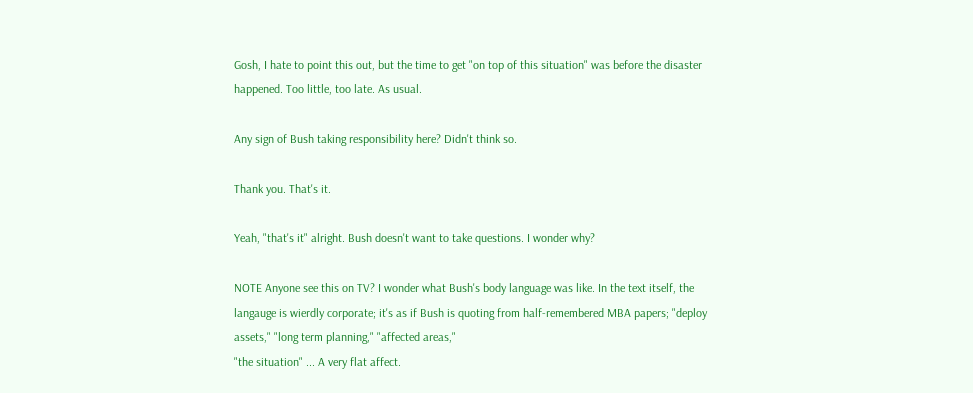Gosh, I hate to point this out, but the time to get "on top of this situation" was before the disaster happened. Too little, too late. As usual.

Any sign of Bush taking responsibility here? Didn't think so.

Thank you. That's it.

Yeah, "that's it" alright. Bush doesn't want to take questions. I wonder why?

NOTE Anyone see this on TV? I wonder what Bush's body language was like. In the text itself, the langauge is wierdly corporate; it's as if Bush is quoting from half-remembered MBA papers; "deploy assets," "long term planning," "affected areas,"
"the situation" ... A very flat affect.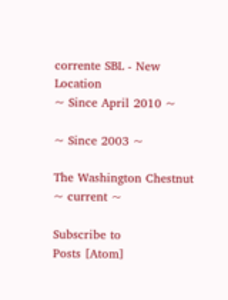corrente SBL - New Location
~ Since April 2010 ~

~ Since 2003 ~

The Washington Chestnut
~ current ~

Subscribe to
Posts [Atom]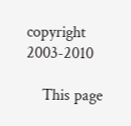copyright 2003-2010

    This page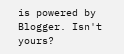is powered by Blogger. Isn't yours?